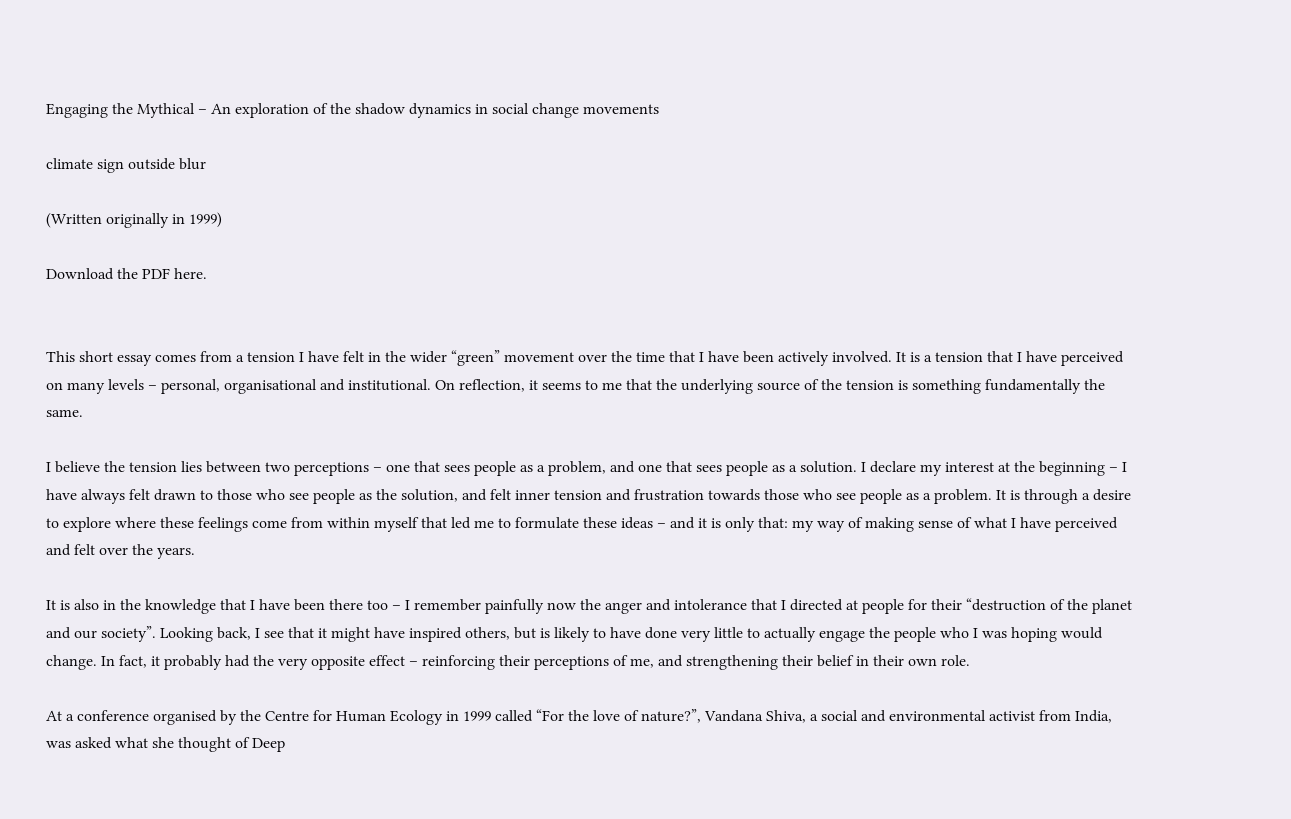Engaging the Mythical – An exploration of the shadow dynamics in social change movements

climate sign outside blur

(Written originally in 1999)

Download the PDF here.


This short essay comes from a tension I have felt in the wider “green” movement over the time that I have been actively involved. It is a tension that I have perceived on many levels – personal, organisational and institutional. On reflection, it seems to me that the underlying source of the tension is something fundamentally the same.

I believe the tension lies between two perceptions – one that sees people as a problem, and one that sees people as a solution. I declare my interest at the beginning – I have always felt drawn to those who see people as the solution, and felt inner tension and frustration towards those who see people as a problem. It is through a desire to explore where these feelings come from within myself that led me to formulate these ideas – and it is only that: my way of making sense of what I have perceived and felt over the years.

It is also in the knowledge that I have been there too – I remember painfully now the anger and intolerance that I directed at people for their “destruction of the planet and our society”. Looking back, I see that it might have inspired others, but is likely to have done very little to actually engage the people who I was hoping would change. In fact, it probably had the very opposite effect – reinforcing their perceptions of me, and strengthening their belief in their own role.

At a conference organised by the Centre for Human Ecology in 1999 called “For the love of nature?”, Vandana Shiva, a social and environmental activist from India, was asked what she thought of Deep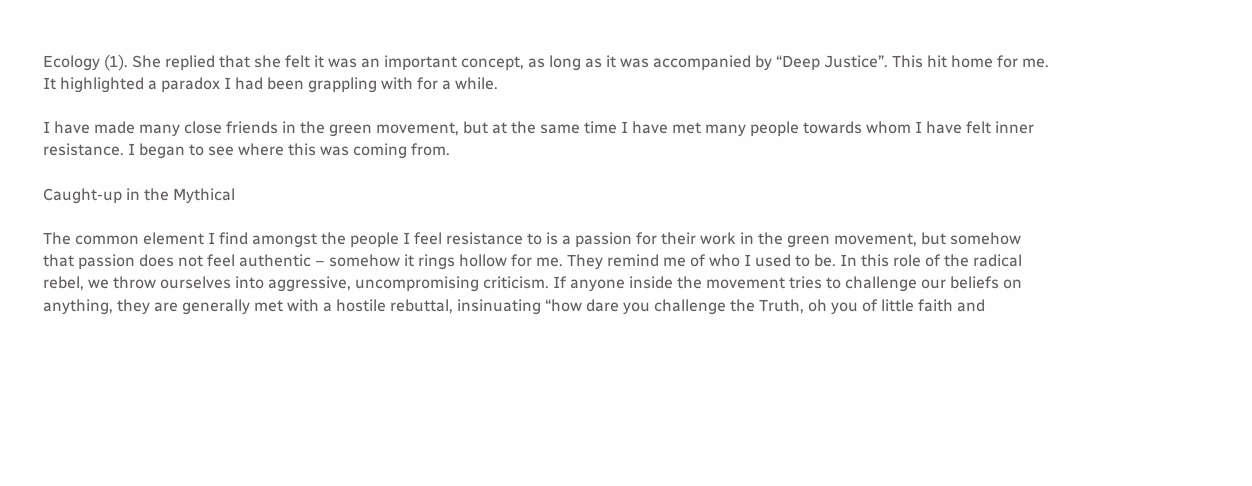Ecology (1). She replied that she felt it was an important concept, as long as it was accompanied by “Deep Justice”. This hit home for me. It highlighted a paradox I had been grappling with for a while.

I have made many close friends in the green movement, but at the same time I have met many people towards whom I have felt inner resistance. I began to see where this was coming from.

Caught-up in the Mythical

The common element I find amongst the people I feel resistance to is a passion for their work in the green movement, but somehow that passion does not feel authentic – somehow it rings hollow for me. They remind me of who I used to be. In this role of the radical rebel, we throw ourselves into aggressive, uncompromising criticism. If anyone inside the movement tries to challenge our beliefs on anything, they are generally met with a hostile rebuttal, insinuating “how dare you challenge the Truth, oh you of little faith and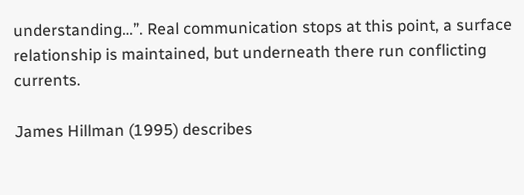understanding…”. Real communication stops at this point, a surface relationship is maintained, but underneath there run conflicting currents.

James Hillman (1995) describes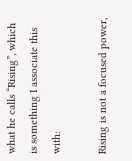what he calls “Rising”, which is something I associate this with:

Rising is not a focused power,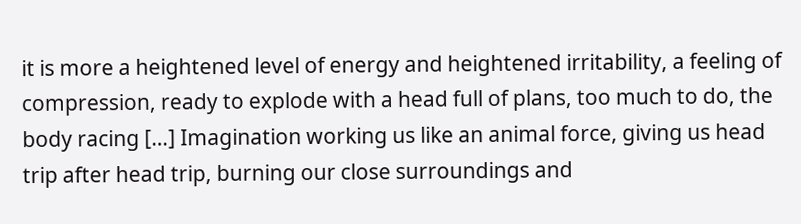it is more a heightened level of energy and heightened irritability, a feeling of compression, ready to explode with a head full of plans, too much to do, the body racing […] Imagination working us like an animal force, giving us head trip after head trip, burning our close surroundings and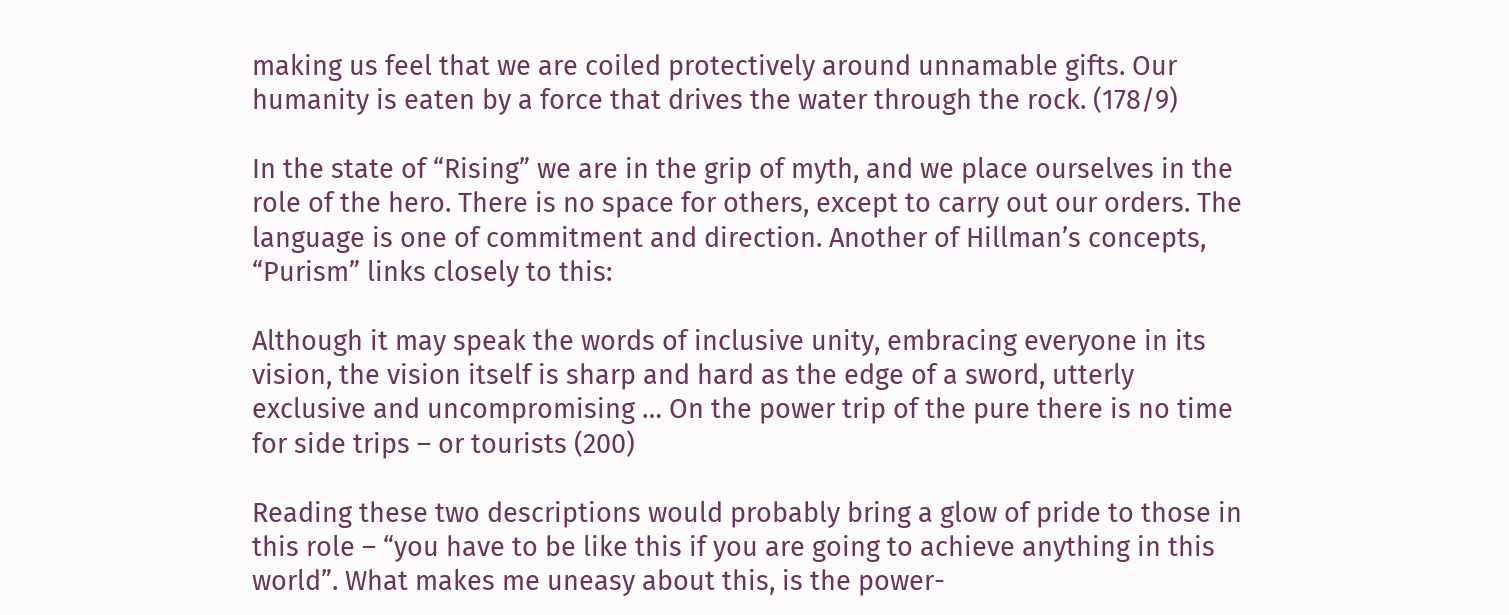making us feel that we are coiled protectively around unnamable gifts. Our humanity is eaten by a force that drives the water through the rock. (178/9)

In the state of “Rising” we are in the grip of myth, and we place ourselves in the role of the hero. There is no space for others, except to carry out our orders. The language is one of commitment and direction. Another of Hillman’s concepts, “Purism” links closely to this:

Although it may speak the words of inclusive unity, embracing everyone in its vision, the vision itself is sharp and hard as the edge of a sword, utterly exclusive and uncompromising … On the power trip of the pure there is no time for side trips – or tourists (200)

Reading these two descriptions would probably bring a glow of pride to those in this role – “you have to be like this if you are going to achieve anything in this world”. What makes me uneasy about this, is the power-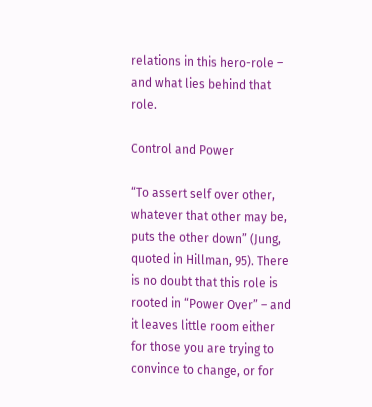relations in this hero-role – and what lies behind that role.

Control and Power

“To assert self over other, whatever that other may be, puts the other down” (Jung, quoted in Hillman, 95). There is no doubt that this role is rooted in “Power Over” – and it leaves little room either for those you are trying to convince to change, or for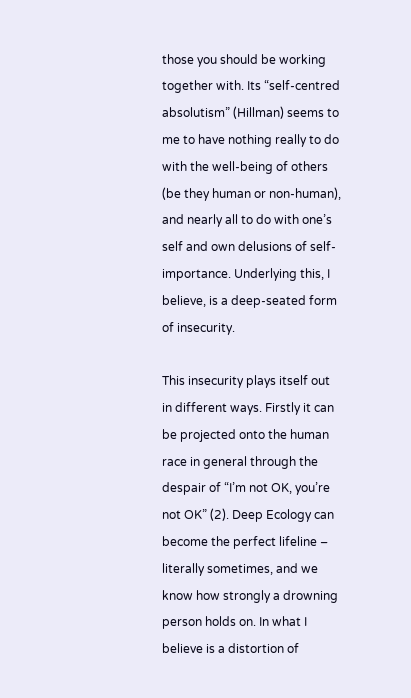those you should be working together with. Its “self-centred absolutism” (Hillman) seems to me to have nothing really to do with the well-being of others (be they human or non-human), and nearly all to do with one’s self and own delusions of self-importance. Underlying this, I believe, is a deep-seated form of insecurity.

This insecurity plays itself out in different ways. Firstly it can be projected onto the human race in general through the despair of “I’m not OK, you’re not OK” (2). Deep Ecology can become the perfect lifeline – literally sometimes, and we know how strongly a drowning person holds on. In what I believe is a distortion of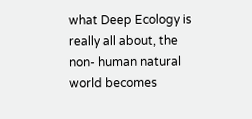what Deep Ecology is really all about, the non- human natural world becomes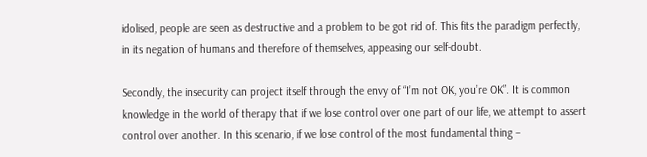idolised, people are seen as destructive and a problem to be got rid of. This fits the paradigm perfectly, in its negation of humans and therefore of themselves, appeasing our self-doubt.

Secondly, the insecurity can project itself through the envy of “I’m not OK, you’re OK”. It is common knowledge in the world of therapy that if we lose control over one part of our life, we attempt to assert control over another. In this scenario, if we lose control of the most fundamental thing –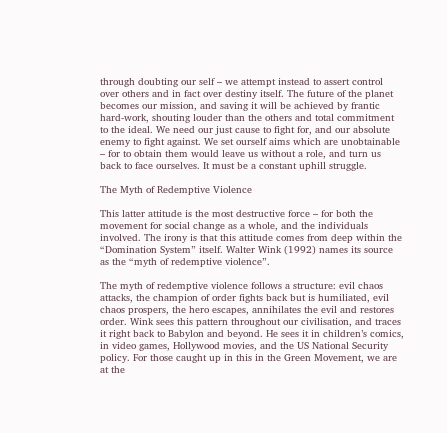through doubting our self – we attempt instead to assert control over others and in fact over destiny itself. The future of the planet becomes our mission, and saving it will be achieved by frantic hard-work, shouting louder than the others and total commitment to the ideal. We need our just cause to fight for, and our absolute enemy to fight against. We set ourself aims which are unobtainable – for to obtain them would leave us without a role, and turn us back to face ourselves. It must be a constant uphill struggle.

The Myth of Redemptive Violence

This latter attitude is the most destructive force – for both the movement for social change as a whole, and the individuals involved. The irony is that this attitude comes from deep within the “Domination System” itself. Walter Wink (1992) names its source as the “myth of redemptive violence”.

The myth of redemptive violence follows a structure: evil chaos attacks, the champion of order fights back but is humiliated, evil chaos prospers, the hero escapes, annihilates the evil and restores order. Wink sees this pattern throughout our civilisation, and traces it right back to Babylon and beyond. He sees it in children’s comics, in video games, Hollywood movies, and the US National Security policy. For those caught up in this in the Green Movement, we are at the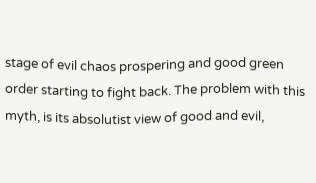stage of evil chaos prospering and good green order starting to fight back. The problem with this myth, is its absolutist view of good and evil,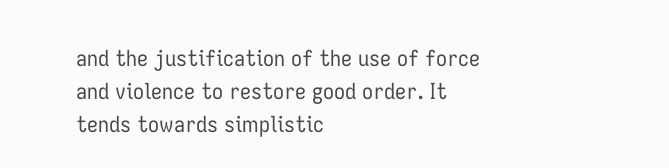and the justification of the use of force and violence to restore good order. It tends towards simplistic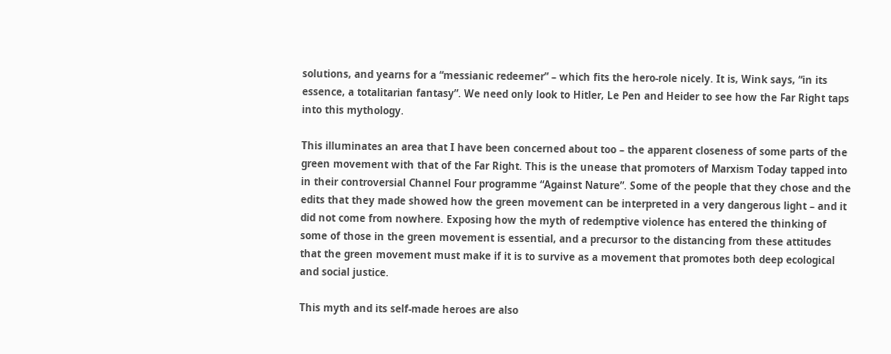solutions, and yearns for a “messianic redeemer” – which fits the hero-role nicely. It is, Wink says, “in its essence, a totalitarian fantasy”. We need only look to Hitler, Le Pen and Heider to see how the Far Right taps into this mythology.

This illuminates an area that I have been concerned about too – the apparent closeness of some parts of the green movement with that of the Far Right. This is the unease that promoters of Marxism Today tapped into in their controversial Channel Four programme “Against Nature”. Some of the people that they chose and the edits that they made showed how the green movement can be interpreted in a very dangerous light – and it did not come from nowhere. Exposing how the myth of redemptive violence has entered the thinking of some of those in the green movement is essential, and a precursor to the distancing from these attitudes that the green movement must make if it is to survive as a movement that promotes both deep ecological and social justice.

This myth and its self-made heroes are also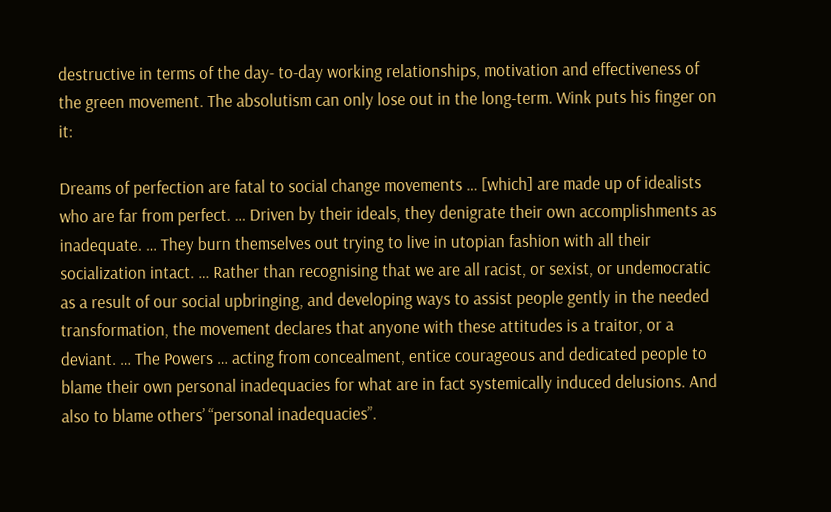destructive in terms of the day- to-day working relationships, motivation and effectiveness of the green movement. The absolutism can only lose out in the long-term. Wink puts his finger on it:

Dreams of perfection are fatal to social change movements … [which] are made up of idealists who are far from perfect. … Driven by their ideals, they denigrate their own accomplishments as inadequate. … They burn themselves out trying to live in utopian fashion with all their socialization intact. … Rather than recognising that we are all racist, or sexist, or undemocratic as a result of our social upbringing, and developing ways to assist people gently in the needed transformation, the movement declares that anyone with these attitudes is a traitor, or a deviant. … The Powers … acting from concealment, entice courageous and dedicated people to blame their own personal inadequacies for what are in fact systemically induced delusions. And also to blame others’ “personal inadequacies”.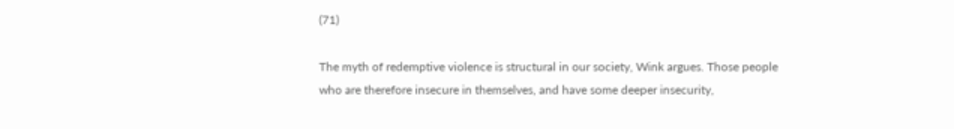(71)

The myth of redemptive violence is structural in our society, Wink argues. Those people who are therefore insecure in themselves, and have some deeper insecurity,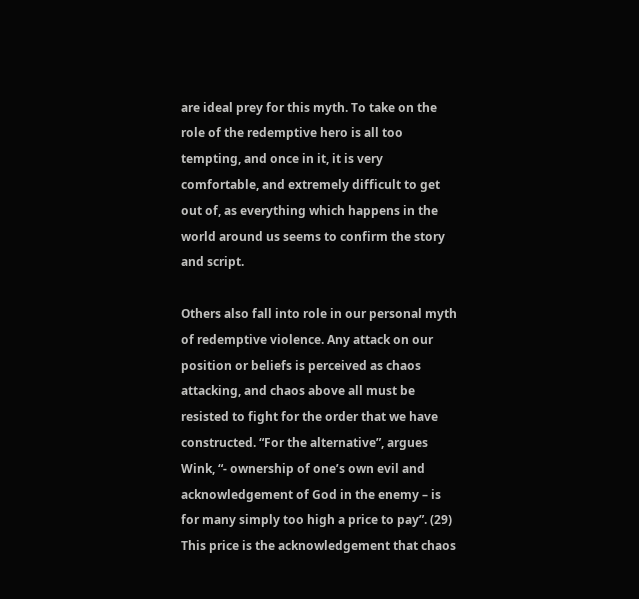are ideal prey for this myth. To take on the role of the redemptive hero is all too tempting, and once in it, it is very comfortable, and extremely difficult to get out of, as everything which happens in the world around us seems to confirm the story and script.

Others also fall into role in our personal myth of redemptive violence. Any attack on our position or beliefs is perceived as chaos attacking, and chaos above all must be resisted to fight for the order that we have constructed. “For the alternative”, argues Wink, “- ownership of one’s own evil and acknowledgement of God in the enemy – is for many simply too high a price to pay”. (29) This price is the acknowledgement that chaos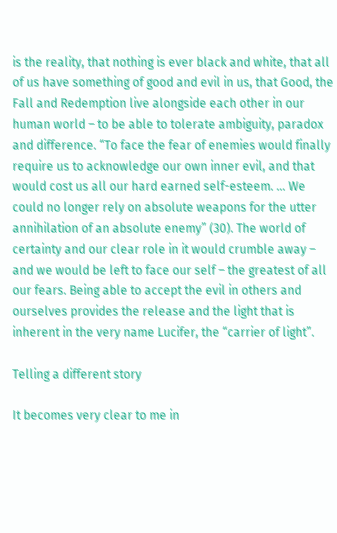is the reality, that nothing is ever black and white, that all of us have something of good and evil in us, that Good, the Fall and Redemption live alongside each other in our human world – to be able to tolerate ambiguity, paradox and difference. “To face the fear of enemies would finally require us to acknowledge our own inner evil, and that would cost us all our hard earned self-esteem. … We could no longer rely on absolute weapons for the utter annihilation of an absolute enemy” (30). The world of certainty and our clear role in it would crumble away – and we would be left to face our self – the greatest of all our fears. Being able to accept the evil in others and ourselves provides the release and the light that is inherent in the very name Lucifer, the “carrier of light”.

Telling a different story

It becomes very clear to me in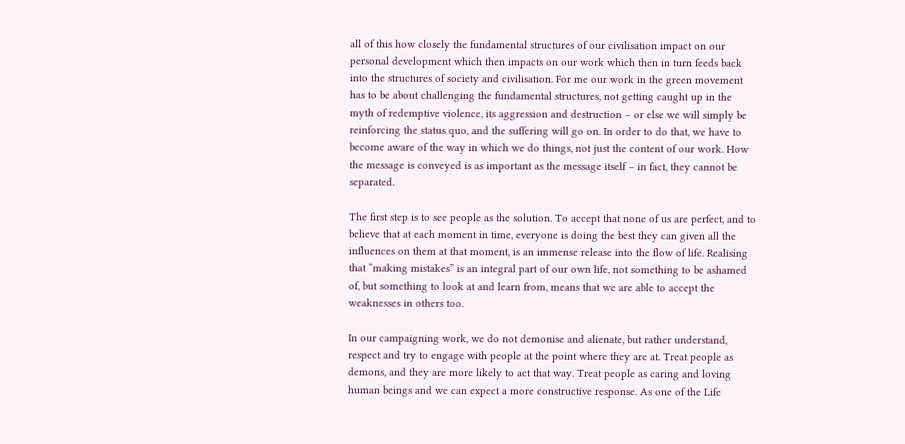all of this how closely the fundamental structures of our civilisation impact on our personal development which then impacts on our work which then in turn feeds back into the structures of society and civilisation. For me our work in the green movement has to be about challenging the fundamental structures, not getting caught up in the myth of redemptive violence, its aggression and destruction – or else we will simply be reinforcing the status quo, and the suffering will go on. In order to do that, we have to become aware of the way in which we do things, not just the content of our work. How the message is conveyed is as important as the message itself – in fact, they cannot be separated.

The first step is to see people as the solution. To accept that none of us are perfect, and to believe that at each moment in time, everyone is doing the best they can given all the influences on them at that moment, is an immense release into the flow of life. Realising that “making mistakes” is an integral part of our own life, not something to be ashamed of, but something to look at and learn from, means that we are able to accept the weaknesses in others too.

In our campaigning work, we do not demonise and alienate, but rather understand, respect and try to engage with people at the point where they are at. Treat people as demons, and they are more likely to act that way. Treat people as caring and loving human beings and we can expect a more constructive response. As one of the Life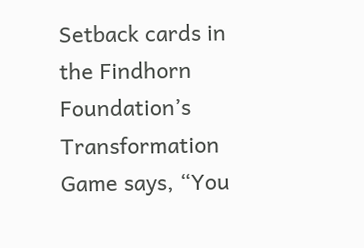Setback cards in the Findhorn Foundation’s Transformation Game says, “You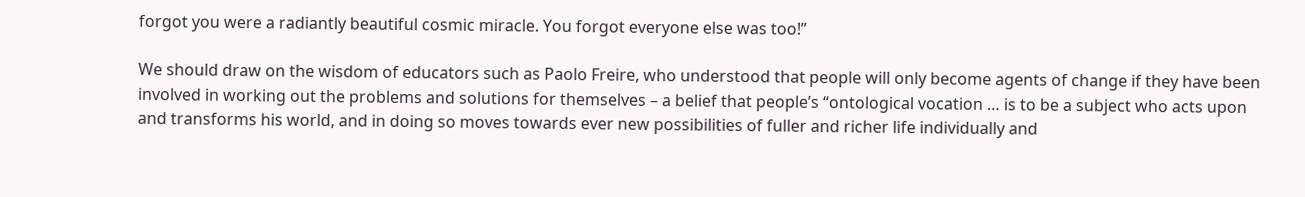forgot you were a radiantly beautiful cosmic miracle. You forgot everyone else was too!”

We should draw on the wisdom of educators such as Paolo Freire, who understood that people will only become agents of change if they have been involved in working out the problems and solutions for themselves – a belief that people’s “ontological vocation … is to be a subject who acts upon and transforms his world, and in doing so moves towards ever new possibilities of fuller and richer life individually and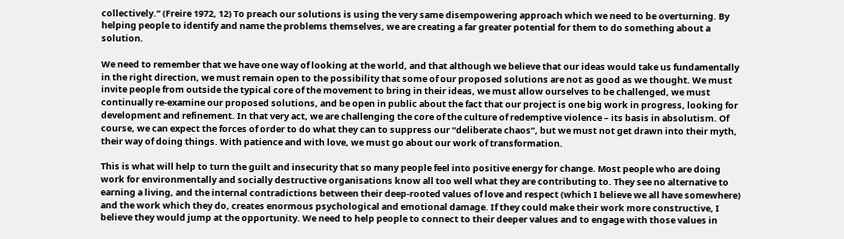collectively.” (Freire 1972, 12) To preach our solutions is using the very same disempowering approach which we need to be overturning. By helping people to identify and name the problems themselves, we are creating a far greater potential for them to do something about a solution.

We need to remember that we have one way of looking at the world, and that although we believe that our ideas would take us fundamentally in the right direction, we must remain open to the possibility that some of our proposed solutions are not as good as we thought. We must invite people from outside the typical core of the movement to bring in their ideas, we must allow ourselves to be challenged, we must continually re-examine our proposed solutions, and be open in public about the fact that our project is one big work in progress, looking for development and refinement. In that very act, we are challenging the core of the culture of redemptive violence – its basis in absolutism. Of course, we can expect the forces of order to do what they can to suppress our “deliberate chaos”, but we must not get drawn into their myth, their way of doing things. With patience and with love, we must go about our work of transformation.

This is what will help to turn the guilt and insecurity that so many people feel into positive energy for change. Most people who are doing work for environmentally and socially destructive organisations know all too well what they are contributing to. They see no alternative to earning a living, and the internal contradictions between their deep-rooted values of love and respect (which I believe we all have somewhere) and the work which they do, creates enormous psychological and emotional damage. If they could make their work more constructive, I believe they would jump at the opportunity. We need to help people to connect to their deeper values and to engage with those values in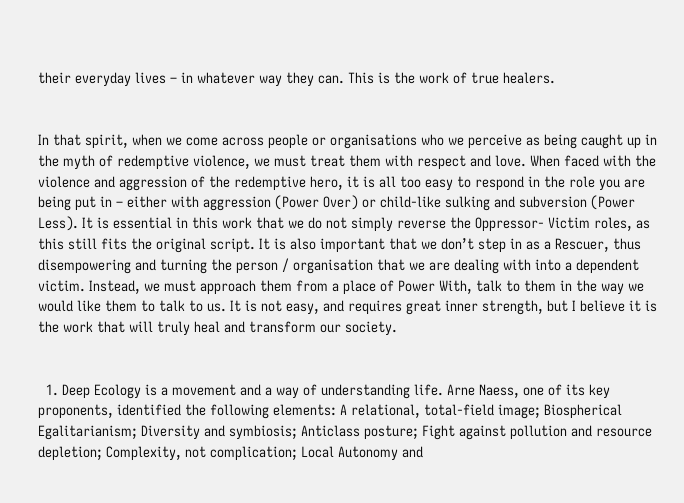their everyday lives – in whatever way they can. This is the work of true healers.


In that spirit, when we come across people or organisations who we perceive as being caught up in the myth of redemptive violence, we must treat them with respect and love. When faced with the violence and aggression of the redemptive hero, it is all too easy to respond in the role you are being put in – either with aggression (Power Over) or child-like sulking and subversion (Power Less). It is essential in this work that we do not simply reverse the Oppressor- Victim roles, as this still fits the original script. It is also important that we don’t step in as a Rescuer, thus disempowering and turning the person / organisation that we are dealing with into a dependent victim. Instead, we must approach them from a place of Power With, talk to them in the way we would like them to talk to us. It is not easy, and requires great inner strength, but I believe it is the work that will truly heal and transform our society.


  1. Deep Ecology is a movement and a way of understanding life. Arne Naess, one of its key proponents, identified the following elements: A relational, total-field image; Biospherical Egalitarianism; Diversity and symbiosis; Anticlass posture; Fight against pollution and resource depletion; Complexity, not complication; Local Autonomy and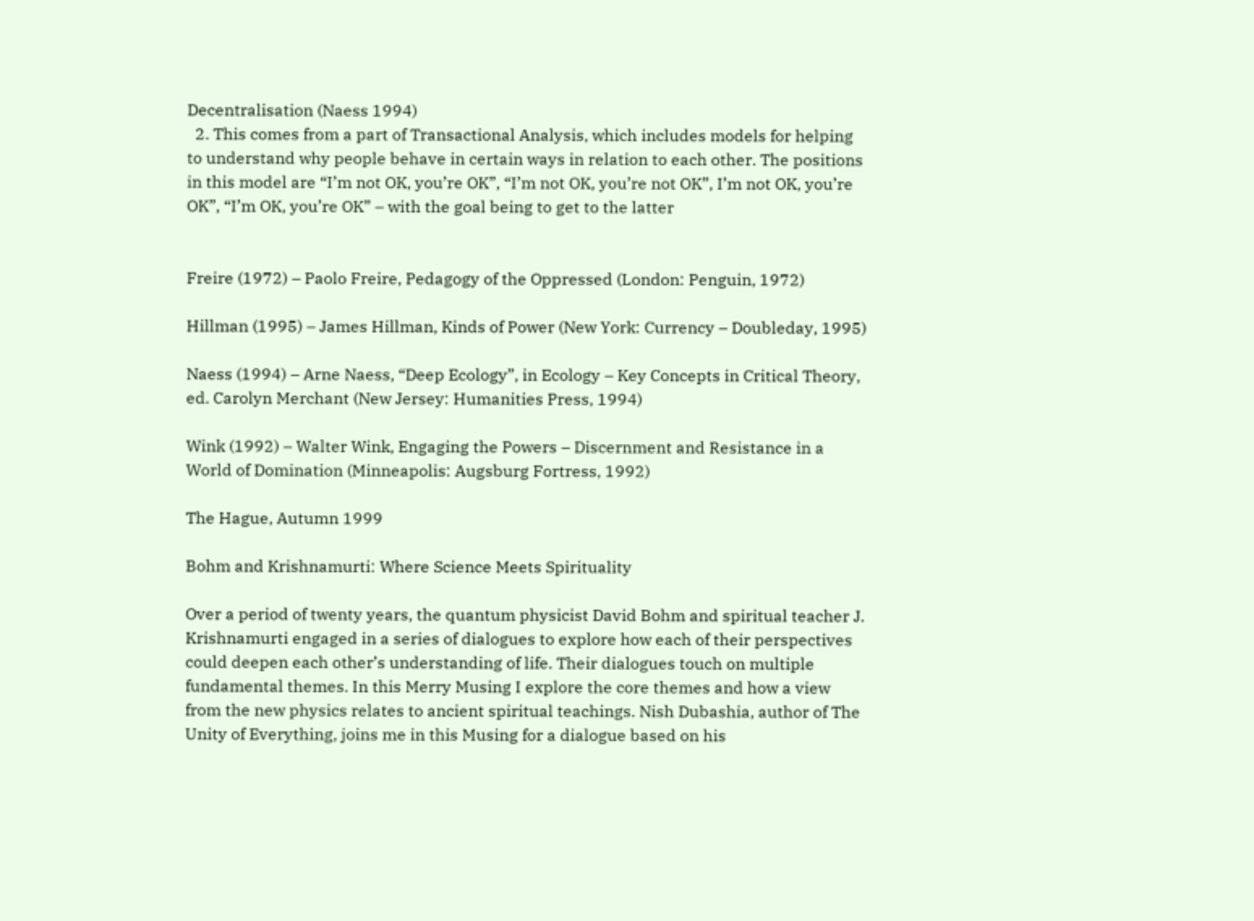Decentralisation (Naess 1994)
  2. This comes from a part of Transactional Analysis, which includes models for helping to understand why people behave in certain ways in relation to each other. The positions in this model are “I’m not OK, you’re OK”, “I’m not OK, you’re not OK”, I’m not OK, you’re OK”, “I’m OK, you’re OK” – with the goal being to get to the latter


Freire (1972) – Paolo Freire, Pedagogy of the Oppressed (London: Penguin, 1972)

Hillman (1995) – James Hillman, Kinds of Power (New York: Currency – Doubleday, 1995)

Naess (1994) – Arne Naess, “Deep Ecology”, in Ecology – Key Concepts in Critical Theory, ed. Carolyn Merchant (New Jersey: Humanities Press, 1994)

Wink (1992) – Walter Wink, Engaging the Powers – Discernment and Resistance in a World of Domination (Minneapolis: Augsburg Fortress, 1992)

The Hague, Autumn 1999

Bohm and Krishnamurti: Where Science Meets Spirituality

Over a period of twenty years, the quantum physicist David Bohm and spiritual teacher J. Krishnamurti engaged in a series of dialogues to explore how each of their perspectives could deepen each other’s understanding of life. Their dialogues touch on multiple fundamental themes. In this Merry Musing I explore the core themes and how a view from the new physics relates to ancient spiritual teachings. Nish Dubashia, author of The Unity of Everything, joins me in this Musing for a dialogue based on his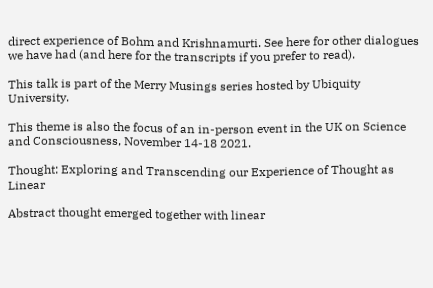direct experience of Bohm and Krishnamurti. See here for other dialogues we have had (and here for the transcripts if you prefer to read).

This talk is part of the Merry Musings series hosted by Ubiquity University.

This theme is also the focus of an in-person event in the UK on Science and Consciousness, November 14-18 2021.

Thought: Exploring and Transcending our Experience of Thought as Linear

Abstract thought emerged together with linear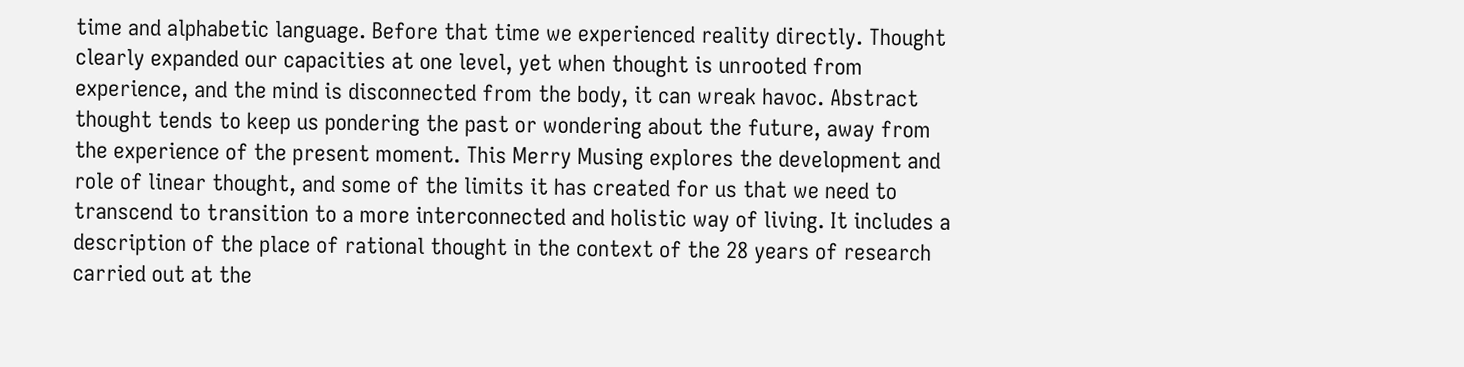time and alphabetic language. Before that time we experienced reality directly. Thought clearly expanded our capacities at one level, yet when thought is unrooted from experience, and the mind is disconnected from the body, it can wreak havoc. Abstract thought tends to keep us pondering the past or wondering about the future, away from the experience of the present moment. This Merry Musing explores the development and role of linear thought, and some of the limits it has created for us that we need to transcend to transition to a more interconnected and holistic way of living. It includes a description of the place of rational thought in the context of the 28 years of research carried out at the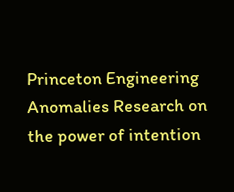Princeton Engineering Anomalies Research on the power of intention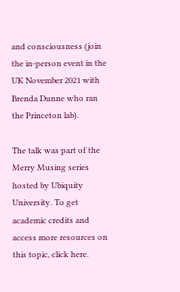and consciousness (join the in-person event in the UK November 2021 with Brenda Dunne who ran the Princeton lab).

The talk was part of the Merry Musing series hosted by Ubiquity University. To get academic credits and access more resources on this topic, click here.